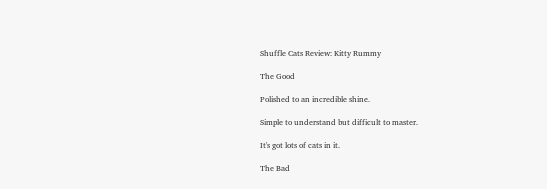Shuffle Cats Review: Kitty Rummy

The Good

Polished to an incredible shine.

Simple to understand but difficult to master.

It's got lots of cats in it.

The Bad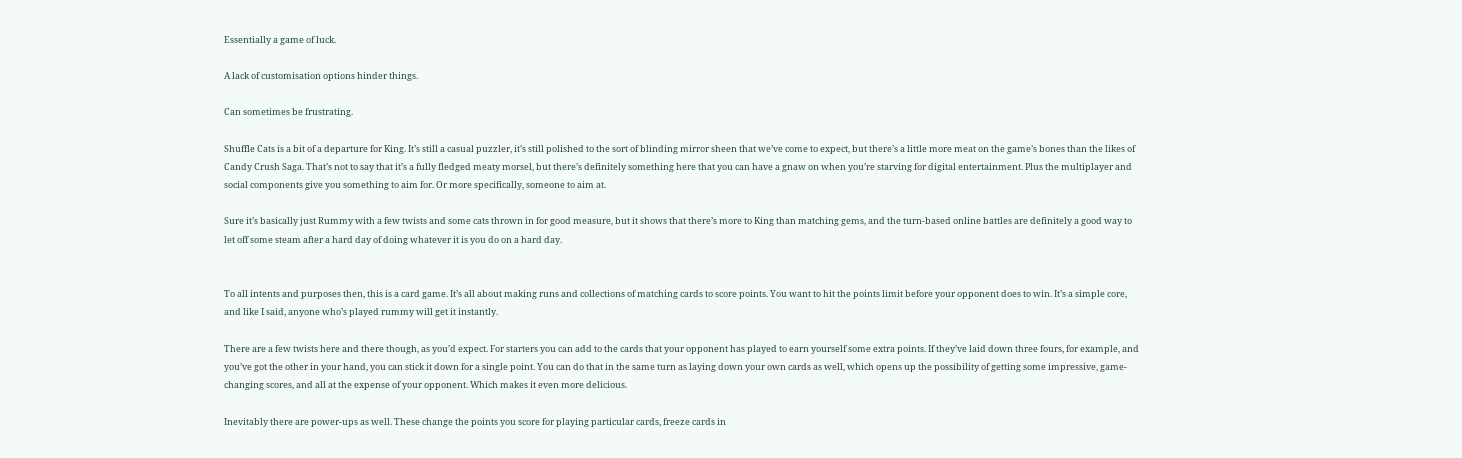Essentially a game of luck.

A lack of customisation options hinder things.

Can sometimes be frustrating.

Shuffle Cats is a bit of a departure for King. It’s still a casual puzzler, it’s still polished to the sort of blinding mirror sheen that we’ve come to expect, but there’s a little more meat on the game’s bones than the likes of Candy Crush Saga. That’s not to say that it’s a fully fledged meaty morsel, but there’s definitely something here that you can have a gnaw on when you’re starving for digital entertainment. Plus the multiplayer and social components give you something to aim for. Or more specifically, someone to aim at.

Sure it’s basically just Rummy with a few twists and some cats thrown in for good measure, but it shows that there’s more to King than matching gems, and the turn-based online battles are definitely a good way to let off some steam after a hard day of doing whatever it is you do on a hard day.


To all intents and purposes then, this is a card game. It’s all about making runs and collections of matching cards to score points. You want to hit the points limit before your opponent does to win. It’s a simple core, and like I said, anyone who’s played rummy will get it instantly.

There are a few twists here and there though, as you’d expect. For starters you can add to the cards that your opponent has played to earn yourself some extra points. If they’ve laid down three fours, for example, and you’ve got the other in your hand, you can stick it down for a single point. You can do that in the same turn as laying down your own cards as well, which opens up the possibility of getting some impressive, game-changing scores, and all at the expense of your opponent. Which makes it even more delicious.

Inevitably there are power-ups as well. These change the points you score for playing particular cards, freeze cards in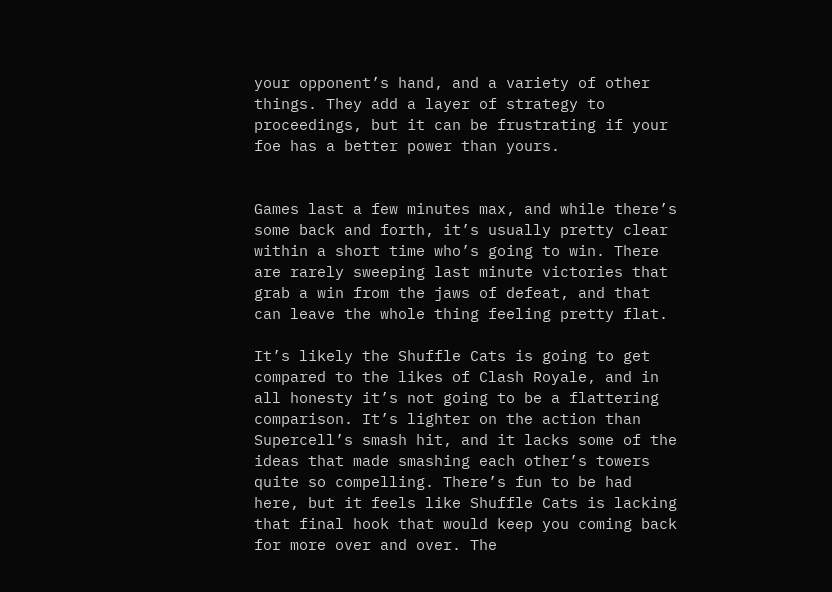your opponent’s hand, and a variety of other things. They add a layer of strategy to proceedings, but it can be frustrating if your foe has a better power than yours.


Games last a few minutes max, and while there’s some back and forth, it’s usually pretty clear within a short time who’s going to win. There are rarely sweeping last minute victories that grab a win from the jaws of defeat, and that can leave the whole thing feeling pretty flat.

It’s likely the Shuffle Cats is going to get compared to the likes of Clash Royale, and in all honesty it’s not going to be a flattering comparison. It’s lighter on the action than Supercell’s smash hit, and it lacks some of the ideas that made smashing each other’s towers quite so compelling. There’s fun to be had here, but it feels like Shuffle Cats is lacking that final hook that would keep you coming back for more over and over. The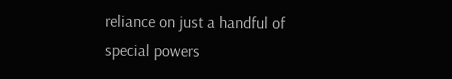reliance on just a handful of special powers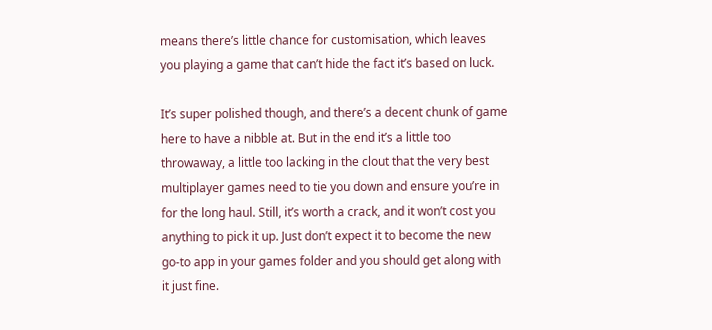means there’s little chance for customisation, which leaves you playing a game that can’t hide the fact it’s based on luck.

It’s super polished though, and there’s a decent chunk of game here to have a nibble at. But in the end it’s a little too throwaway, a little too lacking in the clout that the very best multiplayer games need to tie you down and ensure you’re in for the long haul. Still, it’s worth a crack, and it won’t cost you anything to pick it up. Just don’t expect it to become the new go-to app in your games folder and you should get along with it just fine.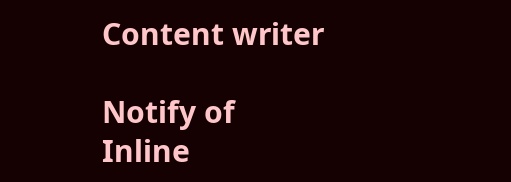Content writer

Notify of
Inline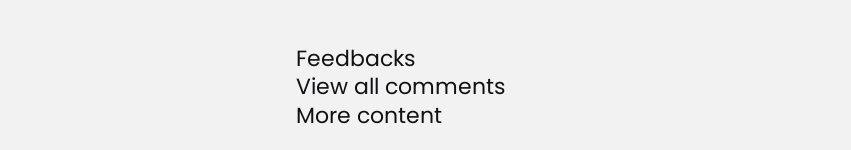Feedbacks
View all comments
More content